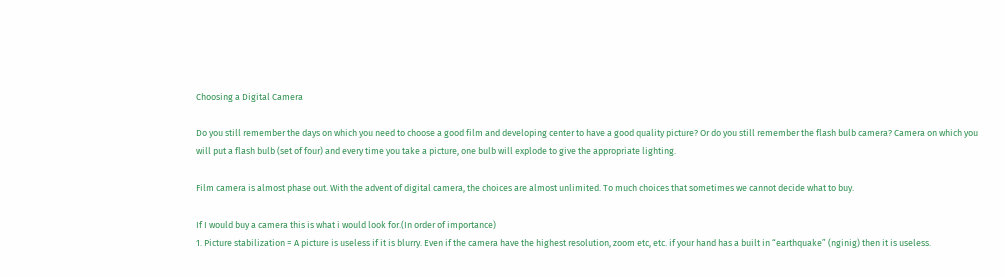Choosing a Digital Camera

Do you still remember the days on which you need to choose a good film and developing center to have a good quality picture? Or do you still remember the flash bulb camera? Camera on which you will put a flash bulb (set of four) and every time you take a picture, one bulb will explode to give the appropriate lighting.

Film camera is almost phase out. With the advent of digital camera, the choices are almost unlimited. To much choices that sometimes we cannot decide what to buy.

If I would buy a camera this is what i would look for.(In order of importance)
1. Picture stabilization = A picture is useless if it is blurry. Even if the camera have the highest resolution, zoom etc, etc. if your hand has a built in “earthquake” (nginig) then it is useless.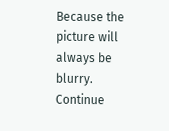Because the picture will always be blurry. Continue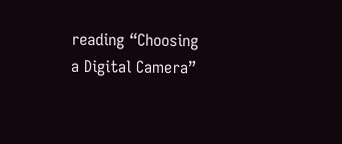reading “Choosing a Digital Camera”